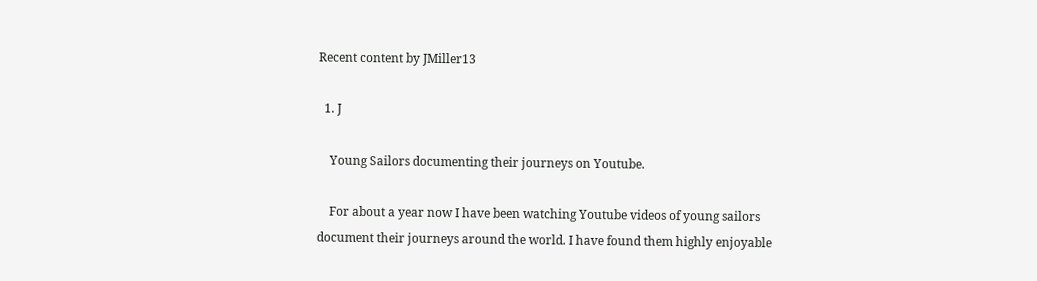Recent content by JMiller13

  1. J

    Young Sailors documenting their journeys on Youtube.

    For about a year now I have been watching Youtube videos of young sailors document their journeys around the world. I have found them highly enjoyable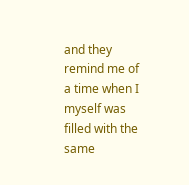and they remind me of a time when I myself was filled with the same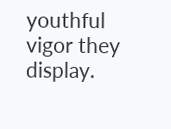youthful vigor they display.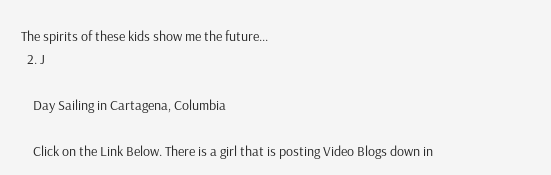The spirits of these kids show me the future...
  2. J

    Day Sailing in Cartagena, Columbia

    Click on the Link Below. There is a girl that is posting Video Blogs down in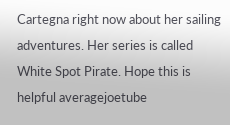Cartegna right now about her sailing adventures. Her series is called White Spot Pirate. Hope this is helpful averagejoetube